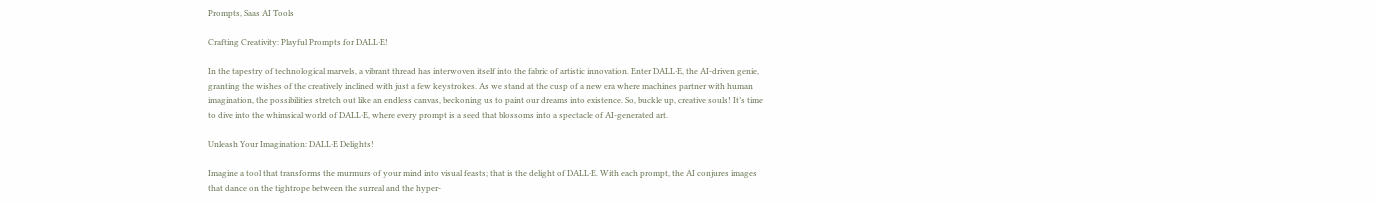Prompts, Saas AI Tools

Crafting Creativity: Playful Prompts for DALL·E!

In the tapestry of technological marvels, a vibrant thread has interwoven itself into the fabric of artistic innovation. Enter DALL·E, the AI-driven genie, granting the wishes of the creatively inclined with just a few keystrokes. As we stand at the cusp of a new era where machines partner with human imagination, the possibilities stretch out like an endless canvas, beckoning us to paint our dreams into existence. So, buckle up, creative souls! It’s time to dive into the whimsical world of DALL·E, where every prompt is a seed that blossoms into a spectacle of AI-generated art.

Unleash Your Imagination: DALL·E Delights!

Imagine a tool that transforms the murmurs of your mind into visual feasts; that is the delight of DALL·E. With each prompt, the AI conjures images that dance on the tightrope between the surreal and the hyper-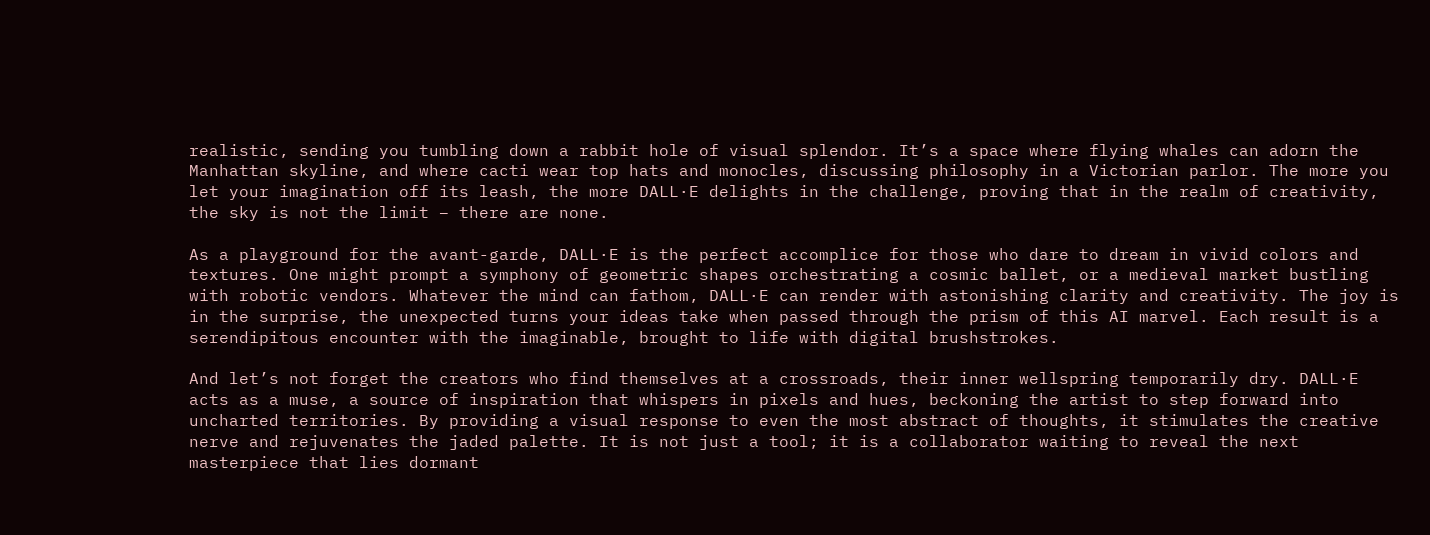realistic, sending you tumbling down a rabbit hole of visual splendor. It’s a space where flying whales can adorn the Manhattan skyline, and where cacti wear top hats and monocles, discussing philosophy in a Victorian parlor. The more you let your imagination off its leash, the more DALL·E delights in the challenge, proving that in the realm of creativity, the sky is not the limit – there are none.

As a playground for the avant-garde, DALL·E is the perfect accomplice for those who dare to dream in vivid colors and textures. One might prompt a symphony of geometric shapes orchestrating a cosmic ballet, or a medieval market bustling with robotic vendors. Whatever the mind can fathom, DALL·E can render with astonishing clarity and creativity. The joy is in the surprise, the unexpected turns your ideas take when passed through the prism of this AI marvel. Each result is a serendipitous encounter with the imaginable, brought to life with digital brushstrokes.

And let’s not forget the creators who find themselves at a crossroads, their inner wellspring temporarily dry. DALL·E acts as a muse, a source of inspiration that whispers in pixels and hues, beckoning the artist to step forward into uncharted territories. By providing a visual response to even the most abstract of thoughts, it stimulates the creative nerve and rejuvenates the jaded palette. It is not just a tool; it is a collaborator waiting to reveal the next masterpiece that lies dormant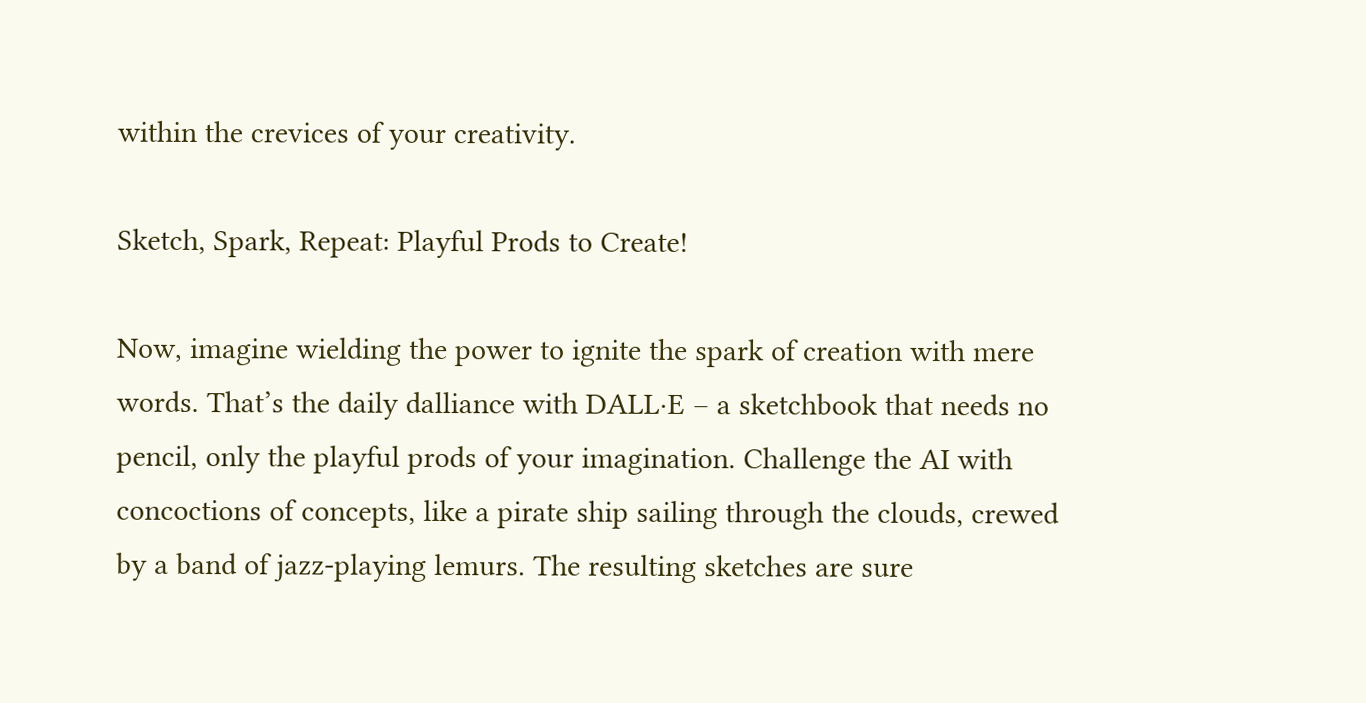within the crevices of your creativity.

Sketch, Spark, Repeat: Playful Prods to Create!

Now, imagine wielding the power to ignite the spark of creation with mere words. That’s the daily dalliance with DALL·E – a sketchbook that needs no pencil, only the playful prods of your imagination. Challenge the AI with concoctions of concepts, like a pirate ship sailing through the clouds, crewed by a band of jazz-playing lemurs. The resulting sketches are sure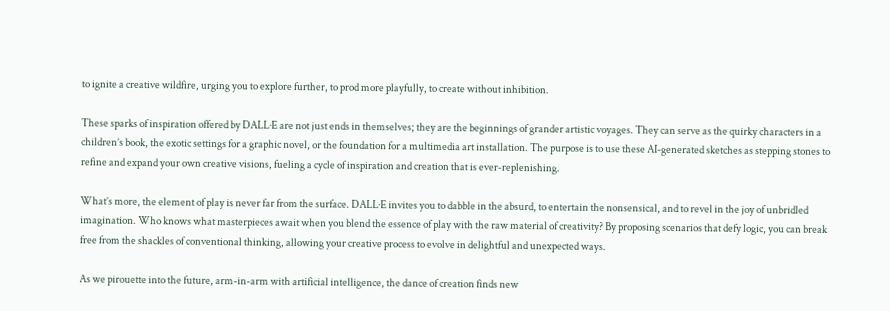to ignite a creative wildfire, urging you to explore further, to prod more playfully, to create without inhibition.

These sparks of inspiration offered by DALL·E are not just ends in themselves; they are the beginnings of grander artistic voyages. They can serve as the quirky characters in a children’s book, the exotic settings for a graphic novel, or the foundation for a multimedia art installation. The purpose is to use these AI-generated sketches as stepping stones to refine and expand your own creative visions, fueling a cycle of inspiration and creation that is ever-replenishing.

What’s more, the element of play is never far from the surface. DALL·E invites you to dabble in the absurd, to entertain the nonsensical, and to revel in the joy of unbridled imagination. Who knows what masterpieces await when you blend the essence of play with the raw material of creativity? By proposing scenarios that defy logic, you can break free from the shackles of conventional thinking, allowing your creative process to evolve in delightful and unexpected ways.

As we pirouette into the future, arm-in-arm with artificial intelligence, the dance of creation finds new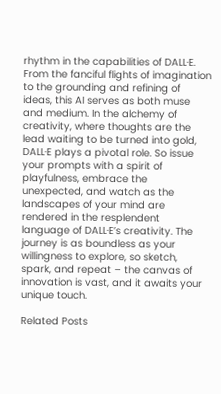rhythm in the capabilities of DALL·E. From the fanciful flights of imagination to the grounding and refining of ideas, this AI serves as both muse and medium. In the alchemy of creativity, where thoughts are the lead waiting to be turned into gold, DALL·E plays a pivotal role. So issue your prompts with a spirit of playfulness, embrace the unexpected, and watch as the landscapes of your mind are rendered in the resplendent language of DALL·E’s creativity. The journey is as boundless as your willingness to explore, so sketch, spark, and repeat – the canvas of innovation is vast, and it awaits your unique touch.

Related Posts